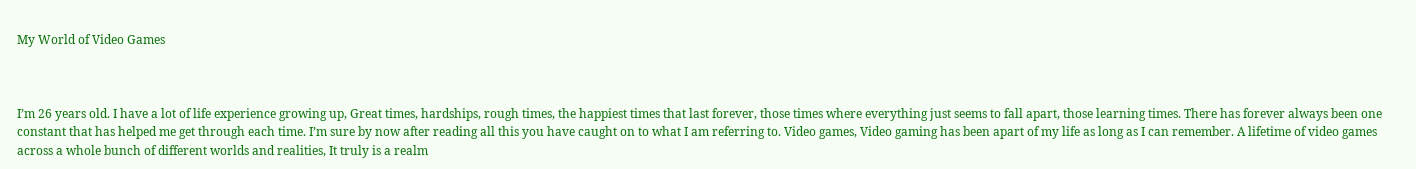My World of Video Games



I’m 26 years old. I have a lot of life experience growing up, Great times, hardships, rough times, the happiest times that last forever, those times where everything just seems to fall apart, those learning times. There has forever always been one constant that has helped me get through each time. I’m sure by now after reading all this you have caught on to what I am referring to. Video games, Video gaming has been apart of my life as long as I can remember. A lifetime of video games across a whole bunch of different worlds and realities, It truly is a realm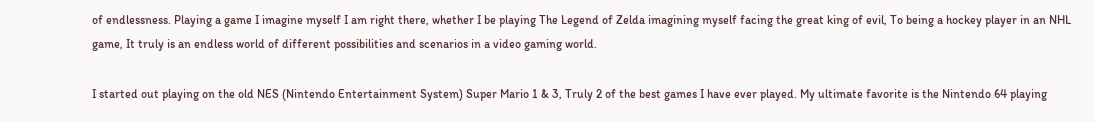of endlessness. Playing a game I imagine myself I am right there, whether I be playing The Legend of Zelda imagining myself facing the great king of evil, To being a hockey player in an NHL game, It truly is an endless world of different possibilities and scenarios in a video gaming world.

I started out playing on the old NES (Nintendo Entertainment System) Super Mario 1 & 3, Truly 2 of the best games I have ever played. My ultimate favorite is the Nintendo 64 playing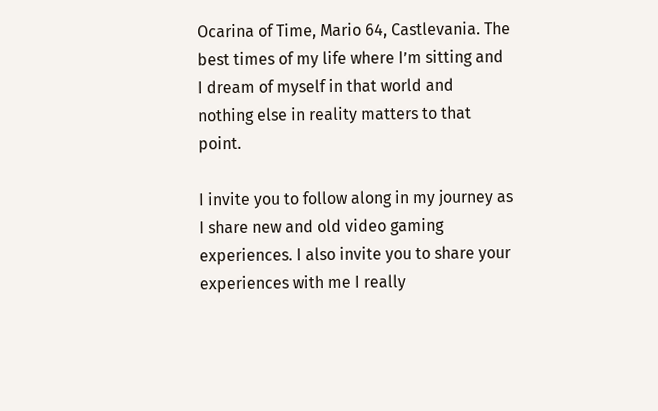Ocarina of Time, Mario 64, Castlevania. The best times of my life where I’m sitting and I dream of myself in that world and nothing else in reality matters to that point.

I invite you to follow along in my journey as I share new and old video gaming experiences. I also invite you to share your experiences with me I really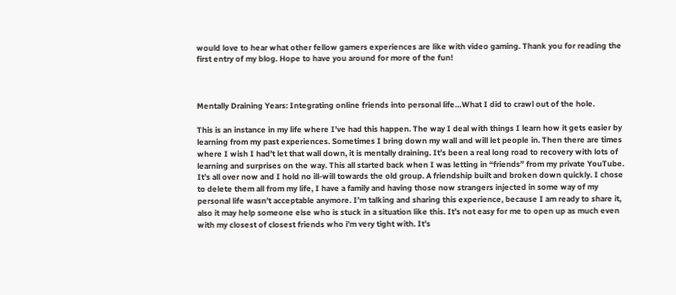would love to hear what other fellow gamers experiences are like with video gaming. Thank you for reading the first entry of my blog. Hope to have you around for more of the fun!



Mentally Draining Years: Integrating online friends into personal life…What I did to crawl out of the hole.

This is an instance in my life where I’ve had this happen. The way I deal with things I learn how it gets easier by learning from my past experiences. Sometimes I bring down my wall and will let people in. Then there are times where I wish I had’t let that wall down, it is mentally draining. It’s been a real long road to recovery with lots of learning and surprises on the way. This all started back when I was letting in “friends” from my private YouTube. It’s all over now and I hold no ill-will towards the old group. A friendship built and broken down quickly. I chose to delete them all from my life, I have a family and having those now strangers injected in some way of my personal life wasn’t acceptable anymore. I’m talking and sharing this experience, because I am ready to share it, also it may help someone else who is stuck in a situation like this. It’s not easy for me to open up as much even with my closest of closest friends who i’m very tight with. It’s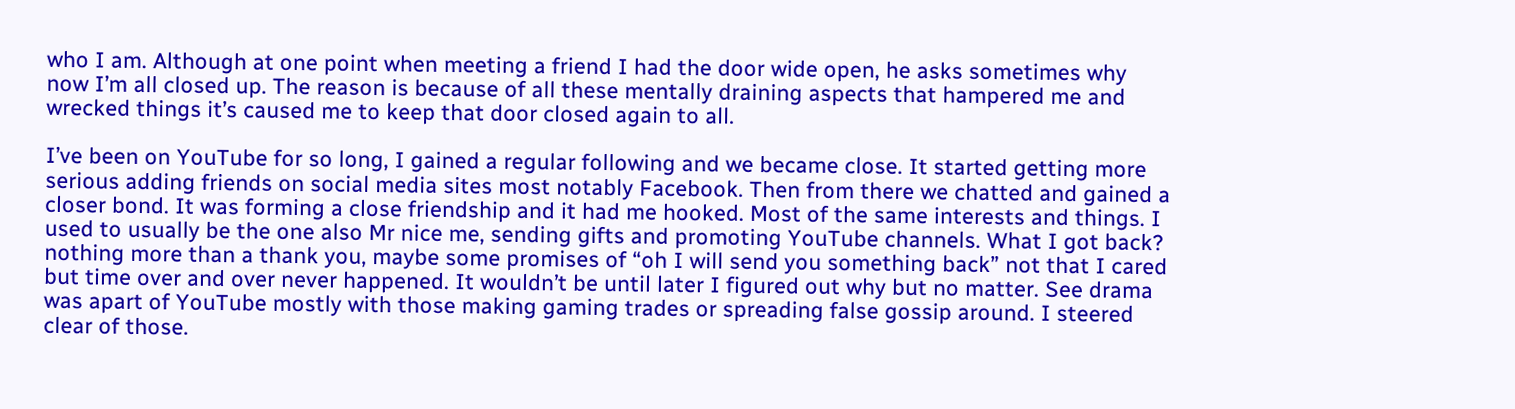who I am. Although at one point when meeting a friend I had the door wide open, he asks sometimes why now I’m all closed up. The reason is because of all these mentally draining aspects that hampered me and wrecked things it’s caused me to keep that door closed again to all.

I’ve been on YouTube for so long, I gained a regular following and we became close. It started getting more serious adding friends on social media sites most notably Facebook. Then from there we chatted and gained a closer bond. It was forming a close friendship and it had me hooked. Most of the same interests and things. I used to usually be the one also Mr nice me, sending gifts and promoting YouTube channels. What I got back? nothing more than a thank you, maybe some promises of “oh I will send you something back” not that I cared but time over and over never happened. It wouldn’t be until later I figured out why but no matter. See drama was apart of YouTube mostly with those making gaming trades or spreading false gossip around. I steered clear of those.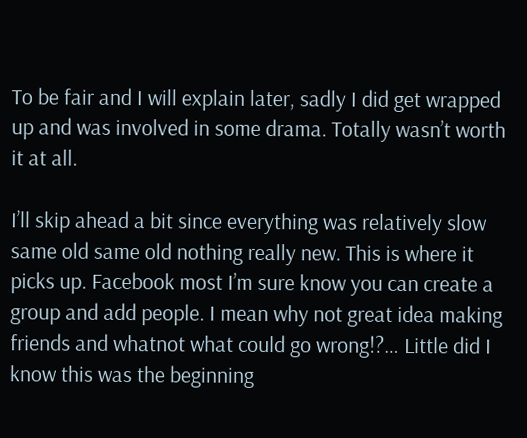To be fair and I will explain later, sadly I did get wrapped up and was involved in some drama. Totally wasn’t worth it at all.

I’ll skip ahead a bit since everything was relatively slow same old same old nothing really new. This is where it picks up. Facebook most I’m sure know you can create a group and add people. I mean why not great idea making friends and whatnot what could go wrong!?… Little did I know this was the beginning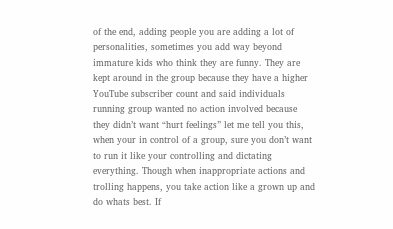of the end, adding people you are adding a lot of personalities, sometimes you add way beyond immature kids who think they are funny. They are kept around in the group because they have a higher YouTube subscriber count and said individuals running group wanted no action involved because they didn’t want “hurt feelings” let me tell you this, when your in control of a group, sure you don’t want to run it like your controlling and dictating everything. Though when inappropriate actions and trolling happens, you take action like a grown up and do whats best. If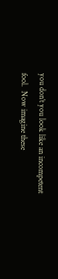you don’t you look like an incompetent fool.  Now imagine these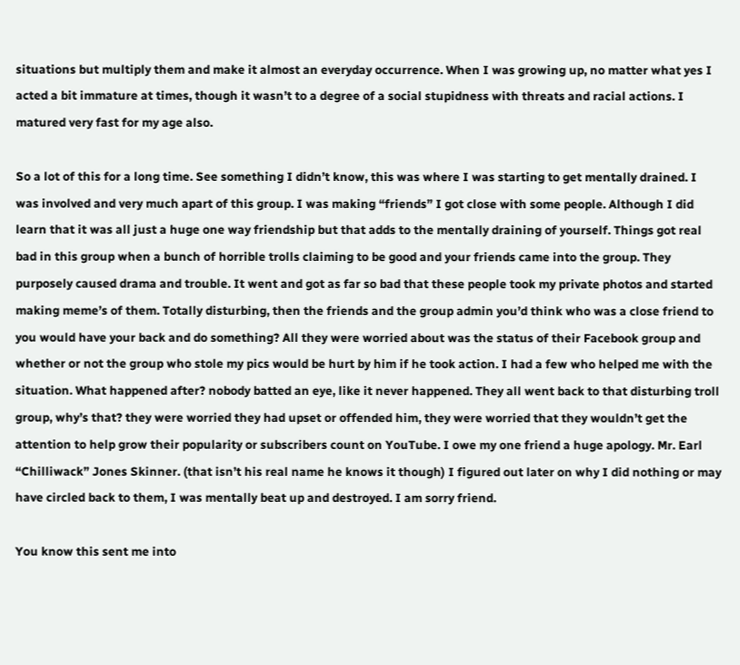situations but multiply them and make it almost an everyday occurrence. When I was growing up, no matter what yes I acted a bit immature at times, though it wasn’t to a degree of a social stupidness with threats and racial actions. I matured very fast for my age also.

So a lot of this for a long time. See something I didn’t know, this was where I was starting to get mentally drained. I was involved and very much apart of this group. I was making “friends” I got close with some people. Although I did learn that it was all just a huge one way friendship but that adds to the mentally draining of yourself. Things got real bad in this group when a bunch of horrible trolls claiming to be good and your friends came into the group. They purposely caused drama and trouble. It went and got as far so bad that these people took my private photos and started making meme’s of them. Totally disturbing, then the friends and the group admin you’d think who was a close friend to you would have your back and do something? All they were worried about was the status of their Facebook group and whether or not the group who stole my pics would be hurt by him if he took action. I had a few who helped me with the situation. What happened after? nobody batted an eye, like it never happened. They all went back to that disturbing troll group, why’s that? they were worried they had upset or offended him, they were worried that they wouldn’t get the attention to help grow their popularity or subscribers count on YouTube. I owe my one friend a huge apology. Mr. Earl “Chilliwack” Jones Skinner. (that isn’t his real name he knows it though) I figured out later on why I did nothing or may have circled back to them, I was mentally beat up and destroyed. I am sorry friend.

You know this sent me into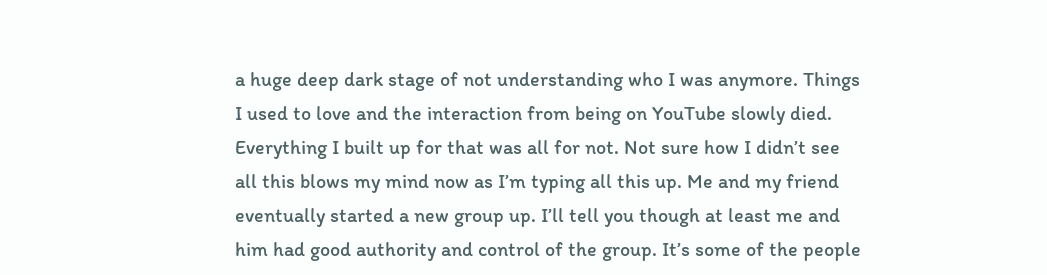a huge deep dark stage of not understanding who I was anymore. Things I used to love and the interaction from being on YouTube slowly died. Everything I built up for that was all for not. Not sure how I didn’t see all this blows my mind now as I’m typing all this up. Me and my friend eventually started a new group up. I’ll tell you though at least me and him had good authority and control of the group. It’s some of the people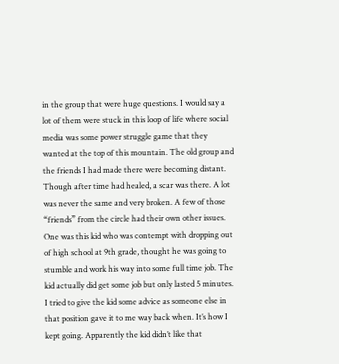in the group that were huge questions. I would say a lot of them were stuck in this loop of life where social media was some power struggle game that they wanted at the top of this mountain. The old group and the friends I had made there were becoming distant. Though after time had healed, a scar was there. A lot was never the same and very broken. A few of those “friends” from the circle had their own other issues. One was this kid who was contempt with dropping out of high school at 9th grade, thought he was going to stumble and work his way into some full time job. The kid actually did get some job but only lasted 5 minutes. I tried to give the kid some advice as someone else in that position gave it to me way back when. It’s how I kept going. Apparently the kid didn’t like that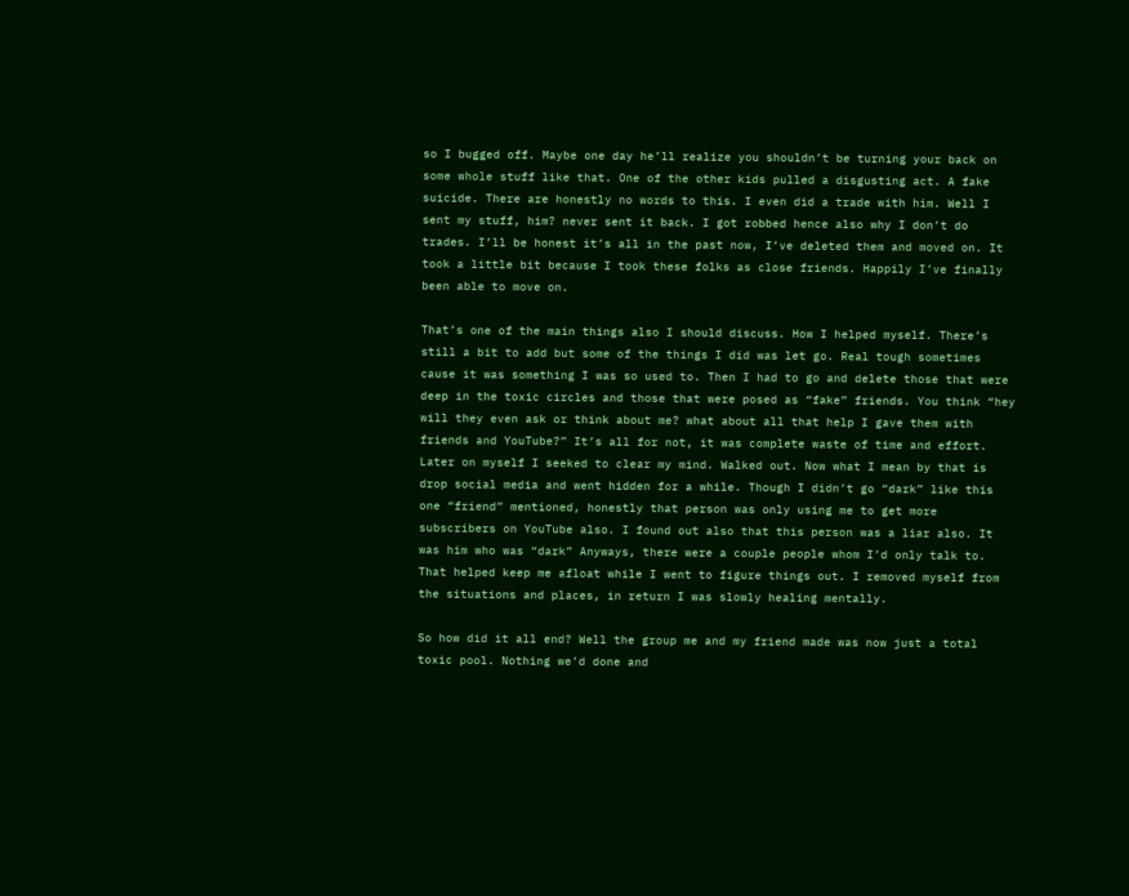so I bugged off. Maybe one day he’ll realize you shouldn’t be turning your back on some whole stuff like that. One of the other kids pulled a disgusting act. A fake suicide. There are honestly no words to this. I even did a trade with him. Well I sent my stuff, him? never sent it back. I got robbed hence also why I don’t do trades. I’ll be honest it’s all in the past now, I’ve deleted them and moved on. It took a little bit because I took these folks as close friends. Happily I’ve finally been able to move on.

That’s one of the main things also I should discuss. How I helped myself. There’s still a bit to add but some of the things I did was let go. Real tough sometimes cause it was something I was so used to. Then I had to go and delete those that were deep in the toxic circles and those that were posed as “fake” friends. You think “hey will they even ask or think about me? what about all that help I gave them with friends and YouTube?” It’s all for not, it was complete waste of time and effort. Later on myself I seeked to clear my mind. Walked out. Now what I mean by that is drop social media and went hidden for a while. Though I didn’t go “dark” like this one “friend” mentioned, honestly that person was only using me to get more subscribers on YouTube also. I found out also that this person was a liar also. It was him who was “dark” Anyways, there were a couple people whom I’d only talk to. That helped keep me afloat while I went to figure things out. I removed myself from the situations and places, in return I was slowly healing mentally.

So how did it all end? Well the group me and my friend made was now just a total toxic pool. Nothing we’d done and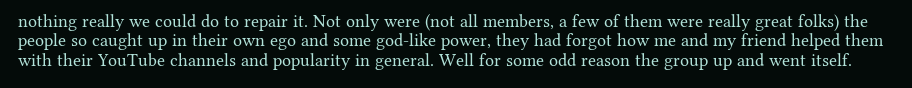nothing really we could do to repair it. Not only were (not all members, a few of them were really great folks) the people so caught up in their own ego and some god-like power, they had forgot how me and my friend helped them with their YouTube channels and popularity in general. Well for some odd reason the group up and went itself.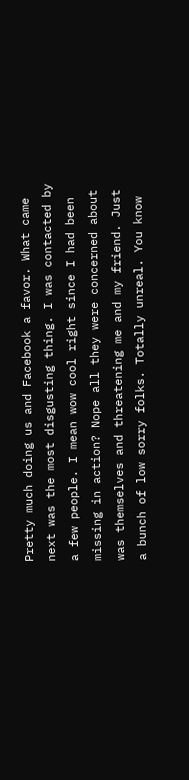Pretty much doing us and Facebook a favor. What came next was the most disgusting thing. I was contacted by a few people. I mean wow cool right since I had been missing in action? Nope all they were concerned about was themselves and threatening me and my friend. Just a bunch of low sorry folks. Totally unreal. You know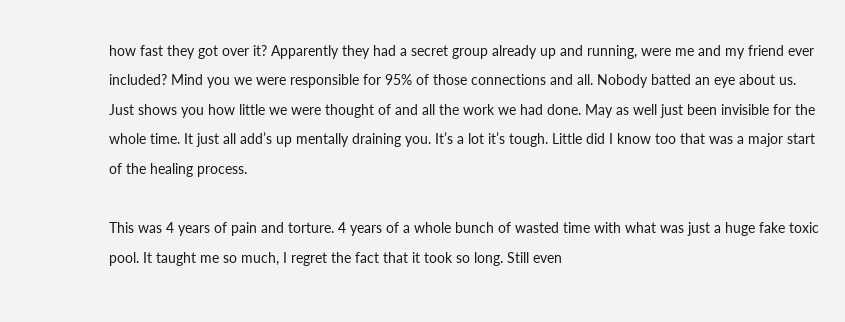how fast they got over it? Apparently they had a secret group already up and running, were me and my friend ever included? Mind you we were responsible for 95% of those connections and all. Nobody batted an eye about us. Just shows you how little we were thought of and all the work we had done. May as well just been invisible for the whole time. It just all add’s up mentally draining you. It’s a lot it’s tough. Little did I know too that was a major start of the healing process.

This was 4 years of pain and torture. 4 years of a whole bunch of wasted time with what was just a huge fake toxic pool. It taught me so much, I regret the fact that it took so long. Still even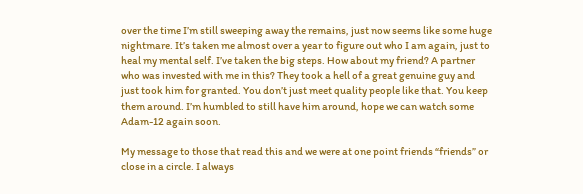over the time I’m still sweeping away the remains, just now seems like some huge nightmare. It’s taken me almost over a year to figure out who I am again, just to heal my mental self. I’ve taken the big steps. How about my friend? A partner who was invested with me in this? They took a hell of a great genuine guy and just took him for granted. You don’t just meet quality people like that. You keep them around. I’m humbled to still have him around, hope we can watch some Adam-12 again soon.

My message to those that read this and we were at one point friends “friends” or close in a circle. I always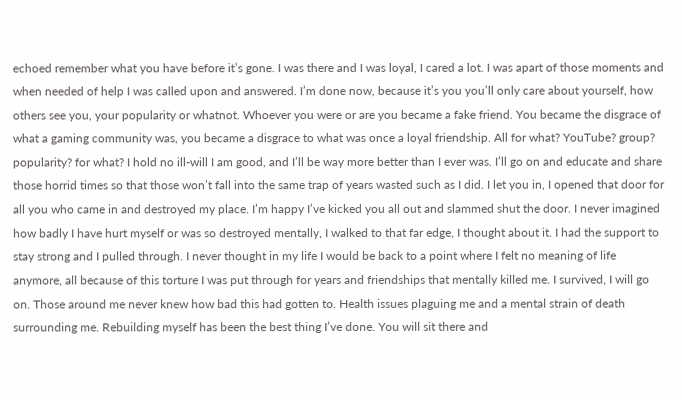echoed remember what you have before it’s gone. I was there and I was loyal, I cared a lot. I was apart of those moments and when needed of help I was called upon and answered. I’m done now, because it’s you you’ll only care about yourself, how others see you, your popularity or whatnot. Whoever you were or are you became a fake friend. You became the disgrace of what a gaming community was, you became a disgrace to what was once a loyal friendship. All for what? YouTube? group? popularity? for what? I hold no ill-will I am good, and I’ll be way more better than I ever was. I’ll go on and educate and share those horrid times so that those won’t fall into the same trap of years wasted such as I did. I let you in, I opened that door for all you who came in and destroyed my place. I’m happy I’ve kicked you all out and slammed shut the door. I never imagined how badly I have hurt myself or was so destroyed mentally, I walked to that far edge, I thought about it. I had the support to stay strong and I pulled through. I never thought in my life I would be back to a point where I felt no meaning of life anymore, all because of this torture I was put through for years and friendships that mentally killed me. I survived, I will go on. Those around me never knew how bad this had gotten to. Health issues plaguing me and a mental strain of death surrounding me. Rebuilding myself has been the best thing I’ve done. You will sit there and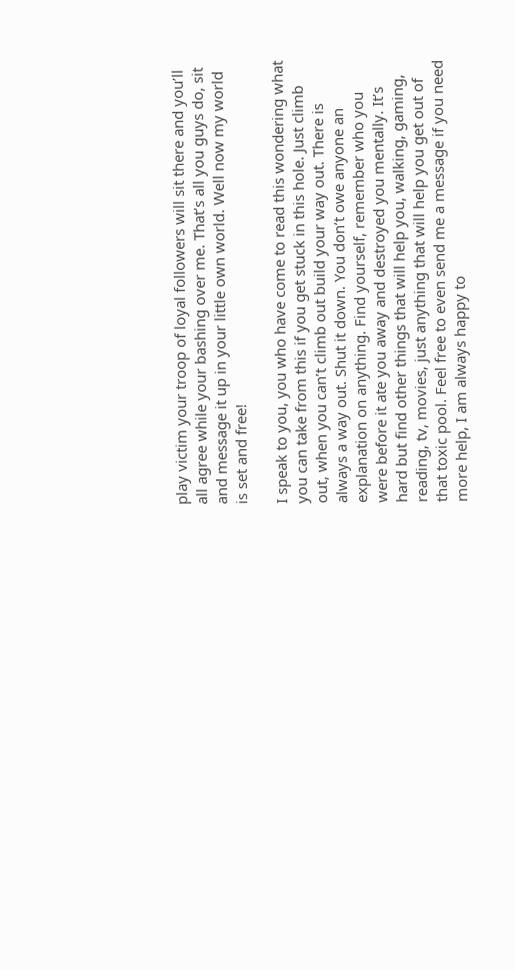play victim your troop of loyal followers will sit there and you’ll all agree while your bashing over me. That’s all you guys do, sit and message it up in your little own world. Well now my world is set and free!

I speak to you, you who have come to read this wondering what you can take from this if you get stuck in this hole. Just climb out, when you can’t climb out build your way out. There is always a way out. Shut it down. You don’t owe anyone an explanation on anything. Find yourself, remember who you were before it ate you away and destroyed you mentally. It’s hard but find other things that will help you, walking, gaming, reading, tv, movies, just anything that will help you get out of that toxic pool. Feel free to even send me a message if you need more help, I am always happy to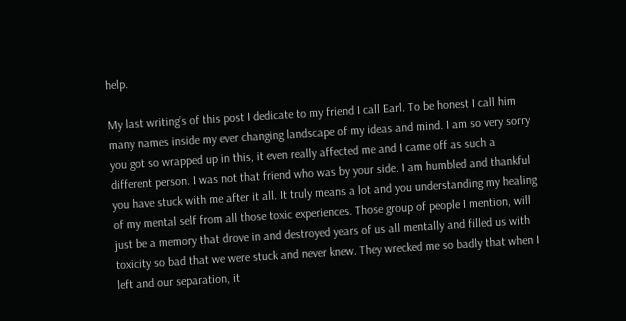help.

My last writing’s of this post I dedicate to my friend I call Earl. To be honest I call him many names inside my ever changing landscape of my ideas and mind. I am so very sorry you got so wrapped up in this, it even really affected me and I came off as such a different person. I was not that friend who was by your side. I am humbled and thankful you have stuck with me after it all. It truly means a lot and you understanding my healing of my mental self from all those toxic experiences. Those group of people I mention, will just be a memory that drove in and destroyed years of us all mentally and filled us with toxicity so bad that we were stuck and never knew. They wrecked me so badly that when I left and our separation, it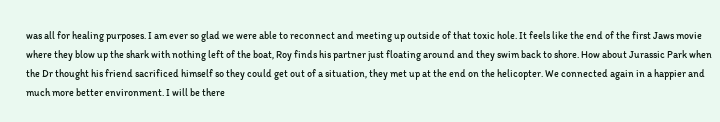was all for healing purposes. I am ever so glad we were able to reconnect and meeting up outside of that toxic hole. It feels like the end of the first Jaws movie where they blow up the shark with nothing left of the boat, Roy finds his partner just floating around and they swim back to shore. How about Jurassic Park when the Dr thought his friend sacrificed himself so they could get out of a situation, they met up at the end on the helicopter. We connected again in a happier and much more better environment. I will be there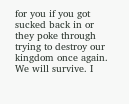for you if you got sucked back in or they poke through trying to destroy our kingdom once again. We will survive. I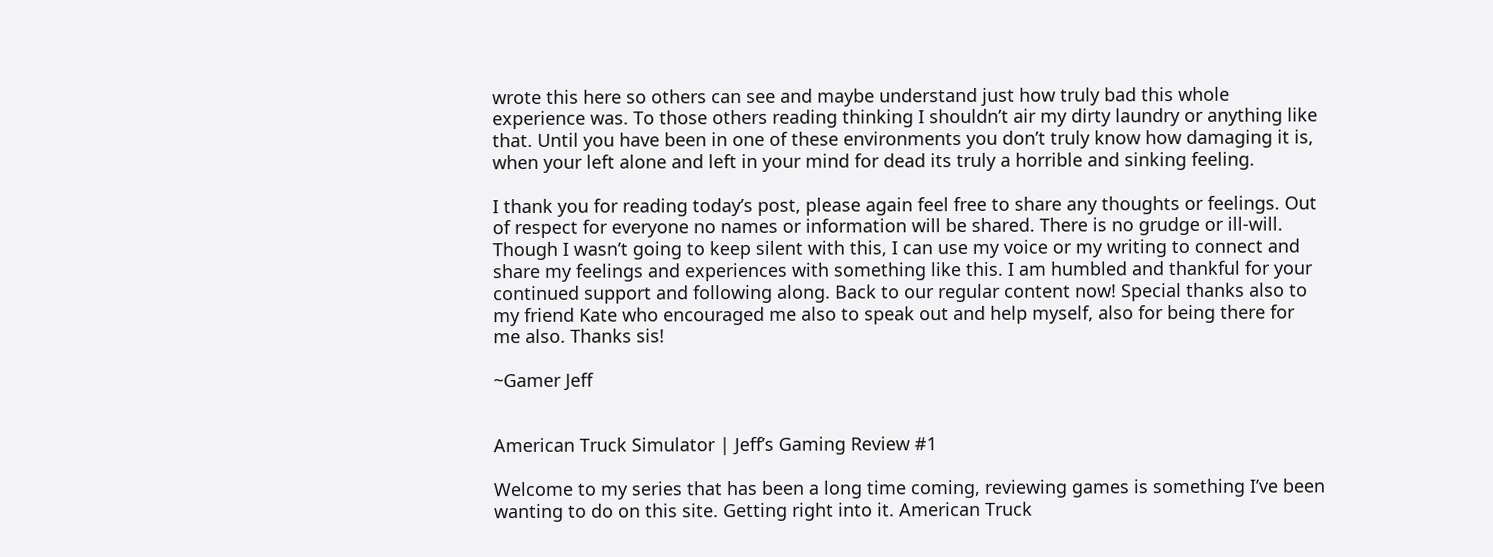wrote this here so others can see and maybe understand just how truly bad this whole experience was. To those others reading thinking I shouldn’t air my dirty laundry or anything like that. Until you have been in one of these environments you don’t truly know how damaging it is, when your left alone and left in your mind for dead its truly a horrible and sinking feeling.

I thank you for reading today’s post, please again feel free to share any thoughts or feelings. Out of respect for everyone no names or information will be shared. There is no grudge or ill-will. Though I wasn’t going to keep silent with this, I can use my voice or my writing to connect and share my feelings and experiences with something like this. I am humbled and thankful for your continued support and following along. Back to our regular content now! Special thanks also to my friend Kate who encouraged me also to speak out and help myself, also for being there for me also. Thanks sis!

~Gamer Jeff


American Truck Simulator | Jeff’s Gaming Review #1

Welcome to my series that has been a long time coming, reviewing games is something I’ve been wanting to do on this site. Getting right into it. American Truck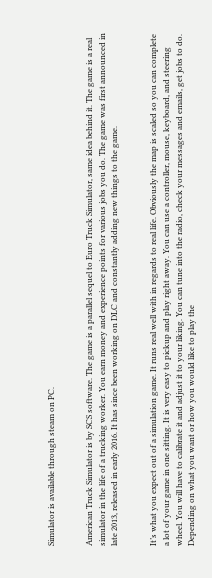Simulator is available through steam on PC.


American Truck Simulator is by SCS software. The game is a parallel sequel to Euro Truck Simulator, same idea behind it. The game is a real simulator in the life of a trucking worker. You earn money and experience points for various jobs you do. The game was first announced in late 2013, released in early 2016. It has since been working on DLC and constantly adding new things to the game.


It’s what you expect out of a simulation game. It runs real well with in regards to real life. Obviously the map is scaled so you can complete a lot of your game in one sitting. It is very easy to pickup and play right away. You can use a controller, mouse, keyboard, and steering wheel. You will have to calibrate it and adjust it to your liking. You can tune into the radio, check your messages and emails, get jobs to do. Depending on what you want or how you would like to play the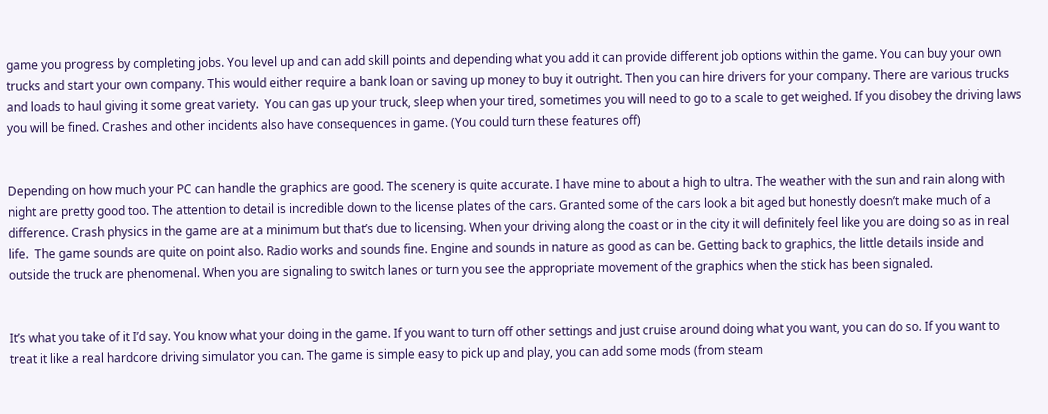game you progress by completing jobs. You level up and can add skill points and depending what you add it can provide different job options within the game. You can buy your own trucks and start your own company. This would either require a bank loan or saving up money to buy it outright. Then you can hire drivers for your company. There are various trucks and loads to haul giving it some great variety.  You can gas up your truck, sleep when your tired, sometimes you will need to go to a scale to get weighed. If you disobey the driving laws you will be fined. Crashes and other incidents also have consequences in game. (You could turn these features off)


Depending on how much your PC can handle the graphics are good. The scenery is quite accurate. I have mine to about a high to ultra. The weather with the sun and rain along with night are pretty good too. The attention to detail is incredible down to the license plates of the cars. Granted some of the cars look a bit aged but honestly doesn’t make much of a difference. Crash physics in the game are at a minimum but that’s due to licensing. When your driving along the coast or in the city it will definitely feel like you are doing so as in real life.  The game sounds are quite on point also. Radio works and sounds fine. Engine and sounds in nature as good as can be. Getting back to graphics, the little details inside and outside the truck are phenomenal. When you are signaling to switch lanes or turn you see the appropriate movement of the graphics when the stick has been signaled.


It’s what you take of it I’d say. You know what your doing in the game. If you want to turn off other settings and just cruise around doing what you want, you can do so. If you want to treat it like a real hardcore driving simulator you can. The game is simple easy to pick up and play, you can add some mods (from steam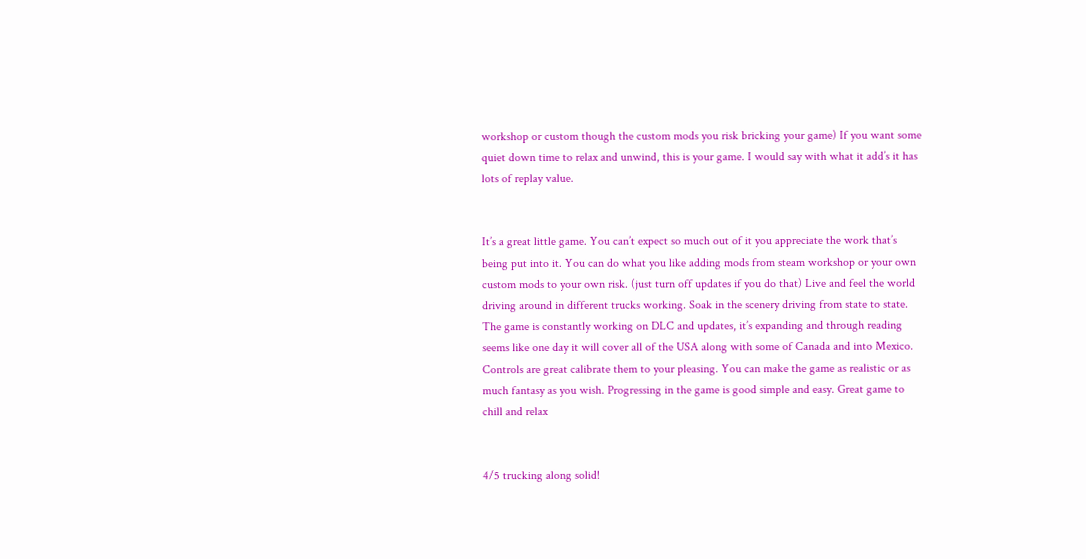workshop or custom though the custom mods you risk bricking your game) If you want some quiet down time to relax and unwind, this is your game. I would say with what it add’s it has lots of replay value.


It’s a great little game. You can’t expect so much out of it you appreciate the work that’s being put into it. You can do what you like adding mods from steam workshop or your own custom mods to your own risk. (just turn off updates if you do that) Live and feel the world driving around in different trucks working. Soak in the scenery driving from state to state. The game is constantly working on DLC and updates, it’s expanding and through reading seems like one day it will cover all of the USA along with some of Canada and into Mexico. Controls are great calibrate them to your pleasing. You can make the game as realistic or as much fantasy as you wish. Progressing in the game is good simple and easy. Great game to chill and relax


4/5 trucking along solid!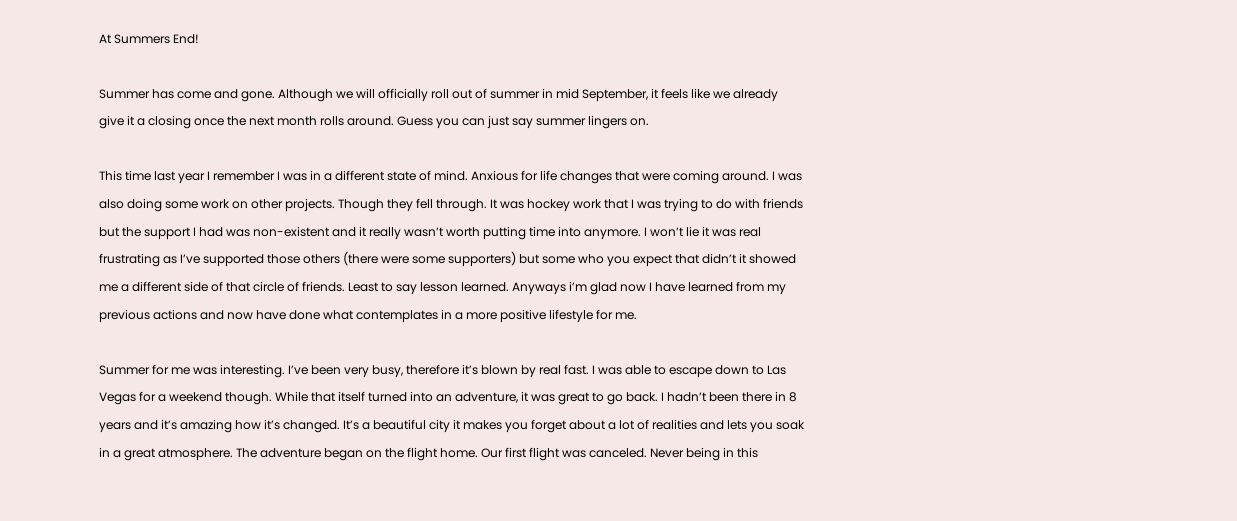At Summers End!

Summer has come and gone. Although we will officially roll out of summer in mid September, it feels like we already give it a closing once the next month rolls around. Guess you can just say summer lingers on.

This time last year I remember I was in a different state of mind. Anxious for life changes that were coming around. I was also doing some work on other projects. Though they fell through. It was hockey work that I was trying to do with friends but the support I had was non-existent and it really wasn’t worth putting time into anymore. I won’t lie it was real frustrating as I’ve supported those others (there were some supporters) but some who you expect that didn’t it showed me a different side of that circle of friends. Least to say lesson learned. Anyways i’m glad now I have learned from my previous actions and now have done what contemplates in a more positive lifestyle for me.

Summer for me was interesting. I’ve been very busy, therefore it’s blown by real fast. I was able to escape down to Las Vegas for a weekend though. While that itself turned into an adventure, it was great to go back. I hadn’t been there in 8 years and it’s amazing how it’s changed. It’s a beautiful city it makes you forget about a lot of realities and lets you soak in a great atmosphere. The adventure began on the flight home. Our first flight was canceled. Never being in this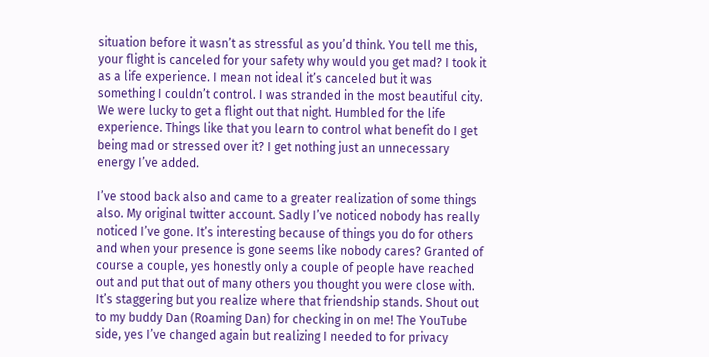situation before it wasn’t as stressful as you’d think. You tell me this, your flight is canceled for your safety why would you get mad? I took it as a life experience. I mean not ideal it’s canceled but it was something I couldn’t control. I was stranded in the most beautiful city. We were lucky to get a flight out that night. Humbled for the life experience. Things like that you learn to control what benefit do I get being mad or stressed over it? I get nothing just an unnecessary energy I’ve added.

I’ve stood back also and came to a greater realization of some things also. My original twitter account. Sadly I’ve noticed nobody has really noticed I’ve gone. It’s interesting because of things you do for others and when your presence is gone seems like nobody cares? Granted of course a couple, yes honestly only a couple of people have reached out and put that out of many others you thought you were close with. It’s staggering but you realize where that friendship stands. Shout out to my buddy Dan (Roaming Dan) for checking in on me! The YouTube side, yes I’ve changed again but realizing I needed to for privacy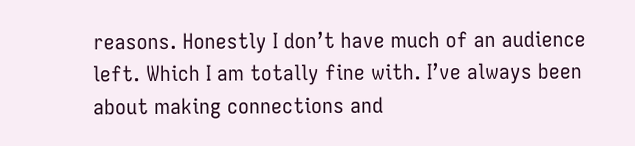reasons. Honestly I don’t have much of an audience left. Which I am totally fine with. I’ve always been about making connections and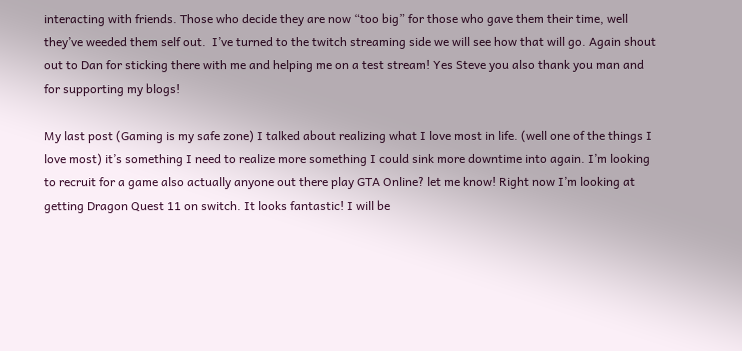interacting with friends. Those who decide they are now “too big” for those who gave them their time, well they’ve weeded them self out.  I’ve turned to the twitch streaming side we will see how that will go. Again shout out to Dan for sticking there with me and helping me on a test stream! Yes Steve you also thank you man and for supporting my blogs!

My last post (Gaming is my safe zone) I talked about realizing what I love most in life. (well one of the things I love most) it’s something I need to realize more something I could sink more downtime into again. I’m looking to recruit for a game also actually anyone out there play GTA Online? let me know! Right now I’m looking at getting Dragon Quest 11 on switch. It looks fantastic! I will be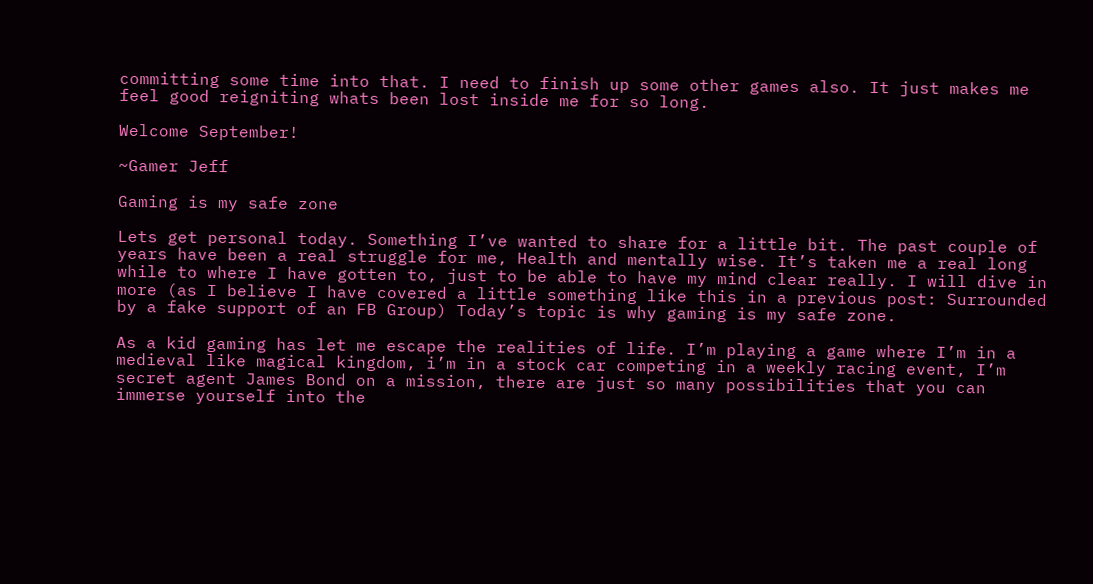committing some time into that. I need to finish up some other games also. It just makes me feel good reigniting whats been lost inside me for so long.

Welcome September!

~Gamer Jeff

Gaming is my safe zone

Lets get personal today. Something I’ve wanted to share for a little bit. The past couple of years have been a real struggle for me, Health and mentally wise. It’s taken me a real long while to where I have gotten to, just to be able to have my mind clear really. I will dive in more (as I believe I have covered a little something like this in a previous post: Surrounded by a fake support of an FB Group) Today’s topic is why gaming is my safe zone.

As a kid gaming has let me escape the realities of life. I’m playing a game where I’m in a medieval like magical kingdom, i’m in a stock car competing in a weekly racing event, I’m secret agent James Bond on a mission, there are just so many possibilities that you can immerse yourself into the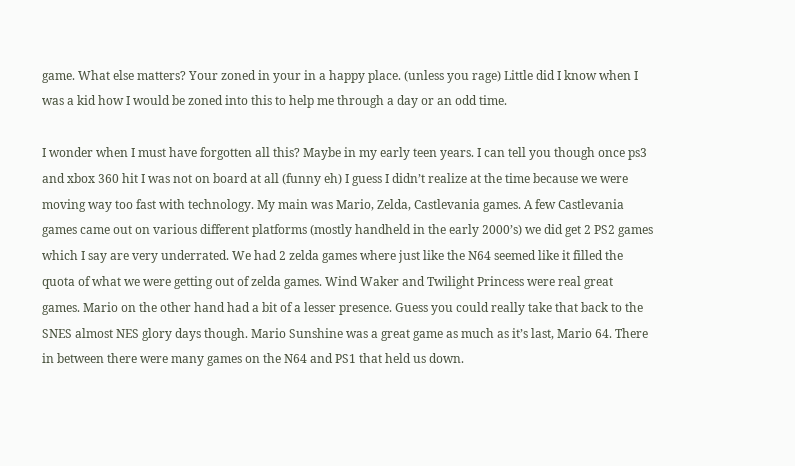game. What else matters? Your zoned in your in a happy place. (unless you rage) Little did I know when I was a kid how I would be zoned into this to help me through a day or an odd time.

I wonder when I must have forgotten all this? Maybe in my early teen years. I can tell you though once ps3 and xbox 360 hit I was not on board at all (funny eh) I guess I didn’t realize at the time because we were moving way too fast with technology. My main was Mario, Zelda, Castlevania games. A few Castlevania games came out on various different platforms (mostly handheld in the early 2000’s) we did get 2 PS2 games which I say are very underrated. We had 2 zelda games where just like the N64 seemed like it filled the quota of what we were getting out of zelda games. Wind Waker and Twilight Princess were real great games. Mario on the other hand had a bit of a lesser presence. Guess you could really take that back to the SNES almost NES glory days though. Mario Sunshine was a great game as much as it’s last, Mario 64. There in between there were many games on the N64 and PS1 that held us down.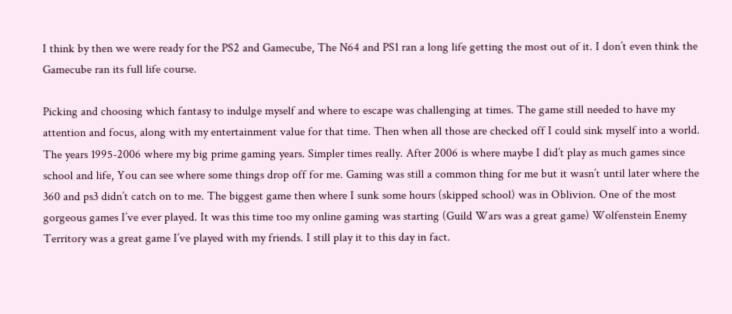I think by then we were ready for the PS2 and Gamecube, The N64 and PS1 ran a long life getting the most out of it. I don’t even think the Gamecube ran its full life course.

Picking and choosing which fantasy to indulge myself and where to escape was challenging at times. The game still needed to have my attention and focus, along with my entertainment value for that time. Then when all those are checked off I could sink myself into a world. The years 1995-2006 where my big prime gaming years. Simpler times really. After 2006 is where maybe I did’t play as much games since school and life, You can see where some things drop off for me. Gaming was still a common thing for me but it wasn’t until later where the 360 and ps3 didn’t catch on to me. The biggest game then where I sunk some hours (skipped school) was in Oblivion. One of the most gorgeous games I’ve ever played. It was this time too my online gaming was starting (Guild Wars was a great game) Wolfenstein Enemy Territory was a great game I’ve played with my friends. I still play it to this day in fact.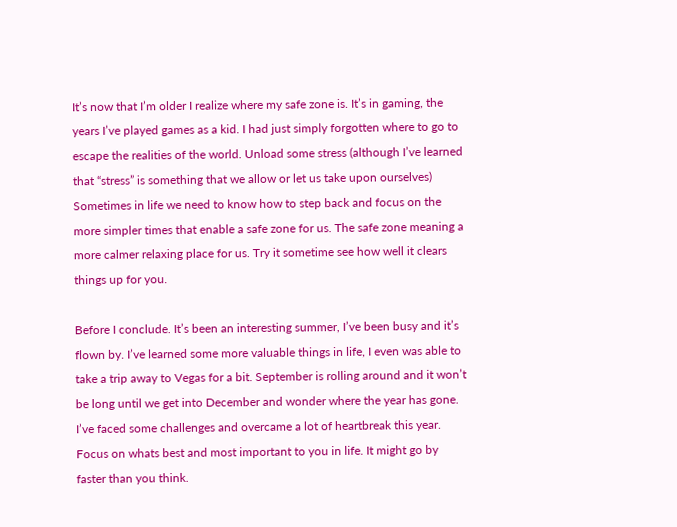It’s now that I’m older I realize where my safe zone is. It’s in gaming, the years I’ve played games as a kid. I had just simply forgotten where to go to escape the realities of the world. Unload some stress (although I’ve learned that “stress” is something that we allow or let us take upon ourselves) Sometimes in life we need to know how to step back and focus on the more simpler times that enable a safe zone for us. The safe zone meaning a more calmer relaxing place for us. Try it sometime see how well it clears things up for you.

Before I conclude. It’s been an interesting summer, I’ve been busy and it’s flown by. I’ve learned some more valuable things in life, I even was able to take a trip away to Vegas for a bit. September is rolling around and it won’t be long until we get into December and wonder where the year has gone. I’ve faced some challenges and overcame a lot of heartbreak this year. Focus on whats best and most important to you in life. It might go by faster than you think.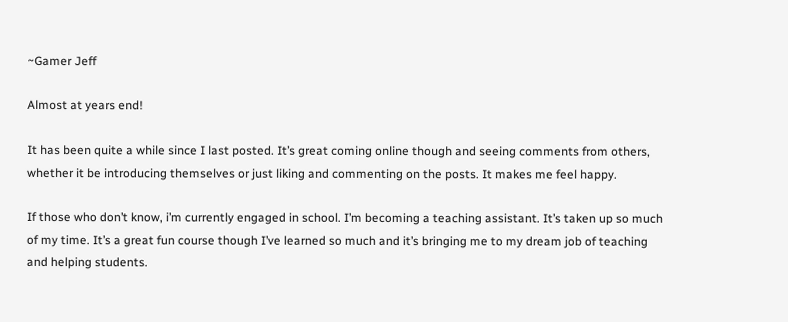~Gamer Jeff

Almost at years end!

It has been quite a while since I last posted. It’s great coming online though and seeing comments from others, whether it be introducing themselves or just liking and commenting on the posts. It makes me feel happy.

If those who don’t know, i’m currently engaged in school. I’m becoming a teaching assistant. It’s taken up so much of my time. It’s a great fun course though I’ve learned so much and it’s bringing me to my dream job of teaching and helping students.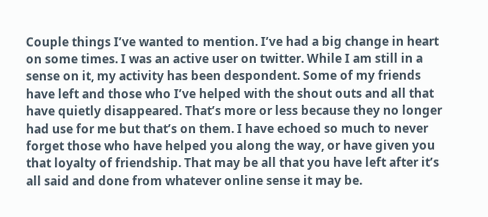Couple things I’ve wanted to mention. I’ve had a big change in heart on some times. I was an active user on twitter. While I am still in a sense on it, my activity has been despondent. Some of my friends have left and those who I’ve helped with the shout outs and all that have quietly disappeared. That’s more or less because they no longer had use for me but that’s on them. I have echoed so much to never forget those who have helped you along the way, or have given you that loyalty of friendship. That may be all that you have left after it’s all said and done from whatever online sense it may be.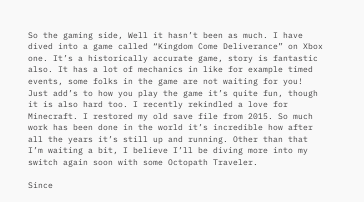So the gaming side, Well it hasn’t been as much. I have dived into a game called “Kingdom Come Deliverance” on Xbox one. It’s a historically accurate game, story is fantastic also. It has a lot of mechanics in like for example timed events, some folks in the game are not waiting for you! Just add’s to how you play the game it’s quite fun, though it is also hard too. I recently rekindled a love for Minecraft. I restored my old save file from 2015. So much work has been done in the world it’s incredible how after all the years it’s still up and running. Other than that I’m waiting a bit, I believe I’ll be diving more into my switch again soon with some Octopath Traveler.

Since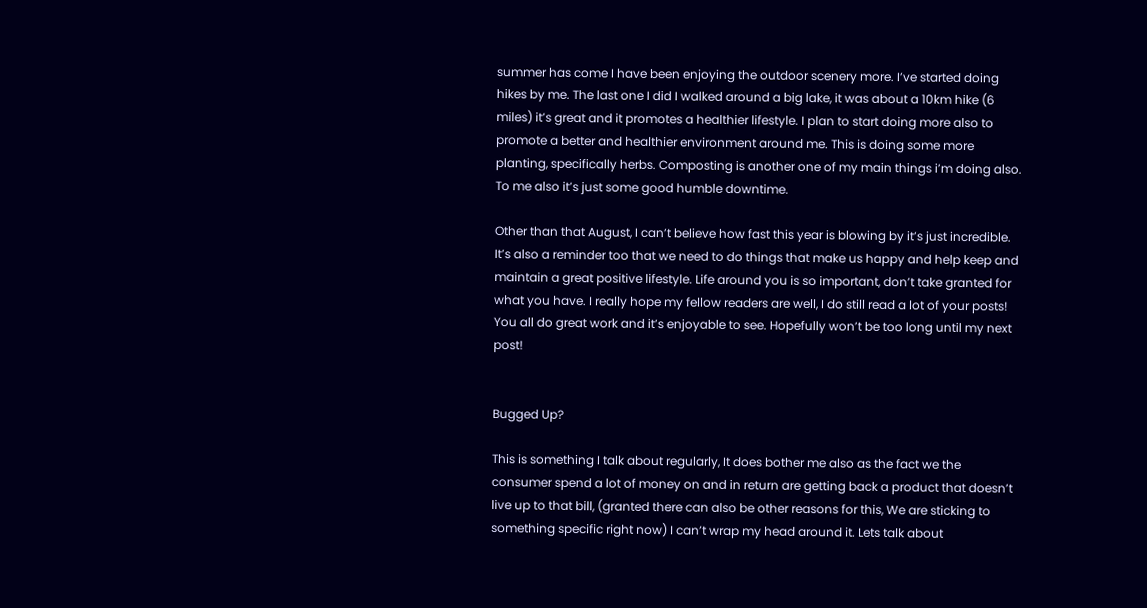summer has come I have been enjoying the outdoor scenery more. I’ve started doing hikes by me. The last one I did I walked around a big lake, it was about a 10km hike (6 miles) it’s great and it promotes a healthier lifestyle. I plan to start doing more also to promote a better and healthier environment around me. This is doing some more planting, specifically herbs. Composting is another one of my main things i’m doing also. To me also it’s just some good humble downtime.

Other than that August, I can’t believe how fast this year is blowing by it’s just incredible. It’s also a reminder too that we need to do things that make us happy and help keep and maintain a great positive lifestyle. Life around you is so important, don’t take granted for what you have. I really hope my fellow readers are well, I do still read a lot of your posts! You all do great work and it’s enjoyable to see. Hopefully won’t be too long until my next post!


Bugged Up?

This is something I talk about regularly, It does bother me also as the fact we the consumer spend a lot of money on and in return are getting back a product that doesn’t live up to that bill, (granted there can also be other reasons for this, We are sticking to something specific right now) I can’t wrap my head around it. Lets talk about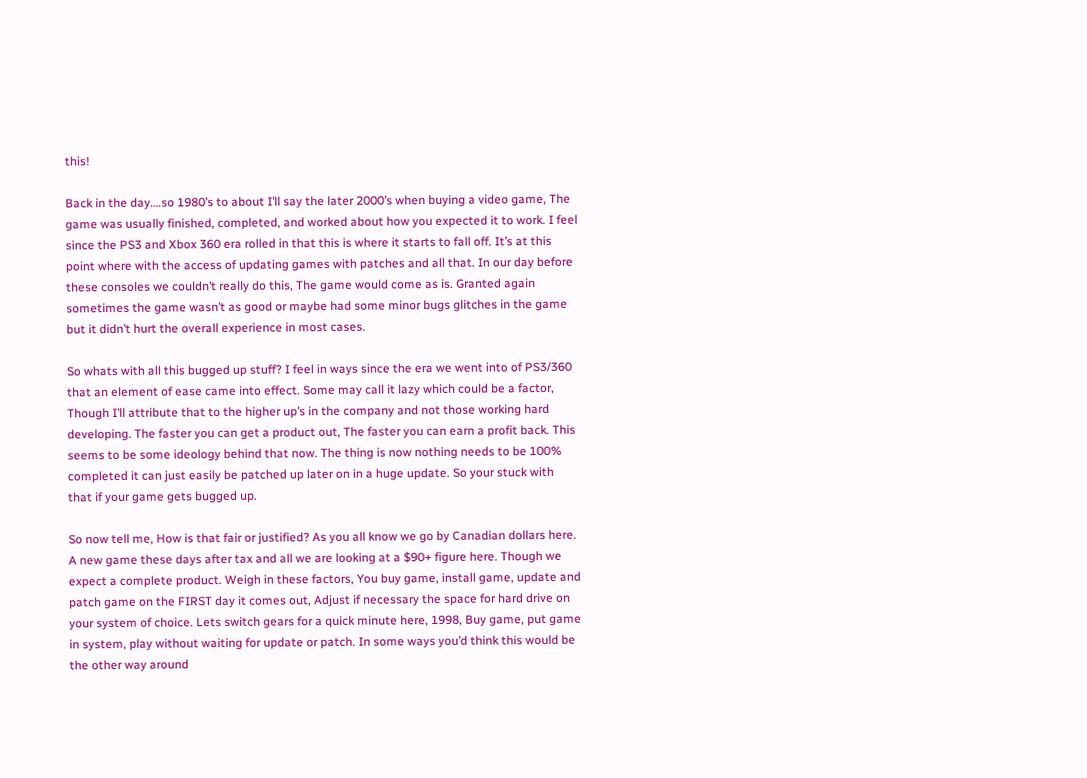this!

Back in the day….so 1980’s to about I’ll say the later 2000’s when buying a video game, The game was usually finished, completed, and worked about how you expected it to work. I feel since the PS3 and Xbox 360 era rolled in that this is where it starts to fall off. It’s at this point where with the access of updating games with patches and all that. In our day before these consoles we couldn’t really do this, The game would come as is. Granted again sometimes the game wasn’t as good or maybe had some minor bugs glitches in the game but it didn’t hurt the overall experience in most cases.

So whats with all this bugged up stuff? I feel in ways since the era we went into of PS3/360 that an element of ease came into effect. Some may call it lazy which could be a factor, Though I’ll attribute that to the higher up’s in the company and not those working hard developing. The faster you can get a product out, The faster you can earn a profit back. This seems to be some ideology behind that now. The thing is now nothing needs to be 100% completed it can just easily be patched up later on in a huge update. So your stuck with that if your game gets bugged up.

So now tell me, How is that fair or justified? As you all know we go by Canadian dollars here. A new game these days after tax and all we are looking at a $90+ figure here. Though we expect a complete product. Weigh in these factors, You buy game, install game, update and patch game on the FIRST day it comes out, Adjust if necessary the space for hard drive on your system of choice. Lets switch gears for a quick minute here, 1998, Buy game, put game in system, play without waiting for update or patch. In some ways you’d think this would be the other way around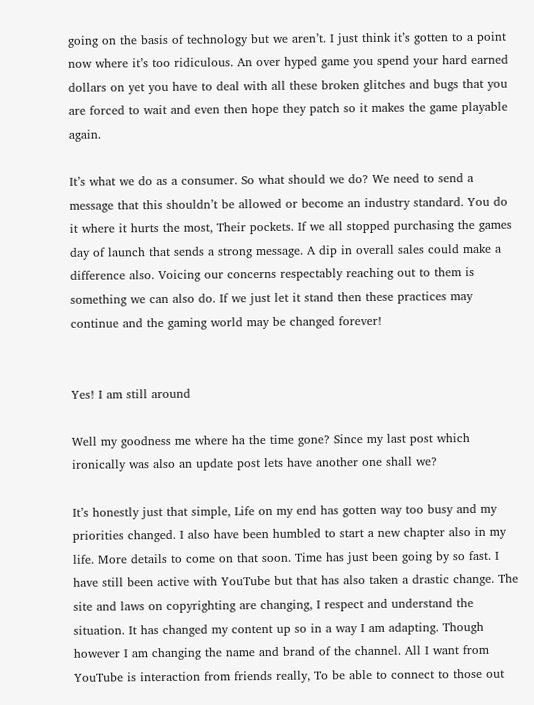going on the basis of technology but we aren’t. I just think it’s gotten to a point now where it’s too ridiculous. An over hyped game you spend your hard earned dollars on yet you have to deal with all these broken glitches and bugs that you are forced to wait and even then hope they patch so it makes the game playable again.

It’s what we do as a consumer. So what should we do? We need to send a message that this shouldn’t be allowed or become an industry standard. You do it where it hurts the most, Their pockets. If we all stopped purchasing the games day of launch that sends a strong message. A dip in overall sales could make a difference also. Voicing our concerns respectably reaching out to them is something we can also do. If we just let it stand then these practices may continue and the gaming world may be changed forever!


Yes! I am still around

Well my goodness me where ha the time gone? Since my last post which ironically was also an update post lets have another one shall we?

It’s honestly just that simple, Life on my end has gotten way too busy and my priorities changed. I also have been humbled to start a new chapter also in my life. More details to come on that soon. Time has just been going by so fast. I have still been active with YouTube but that has also taken a drastic change. The site and laws on copyrighting are changing, I respect and understand the situation. It has changed my content up so in a way I am adapting. Though however I am changing the name and brand of the channel. All I want from YouTube is interaction from friends really, To be able to connect to those out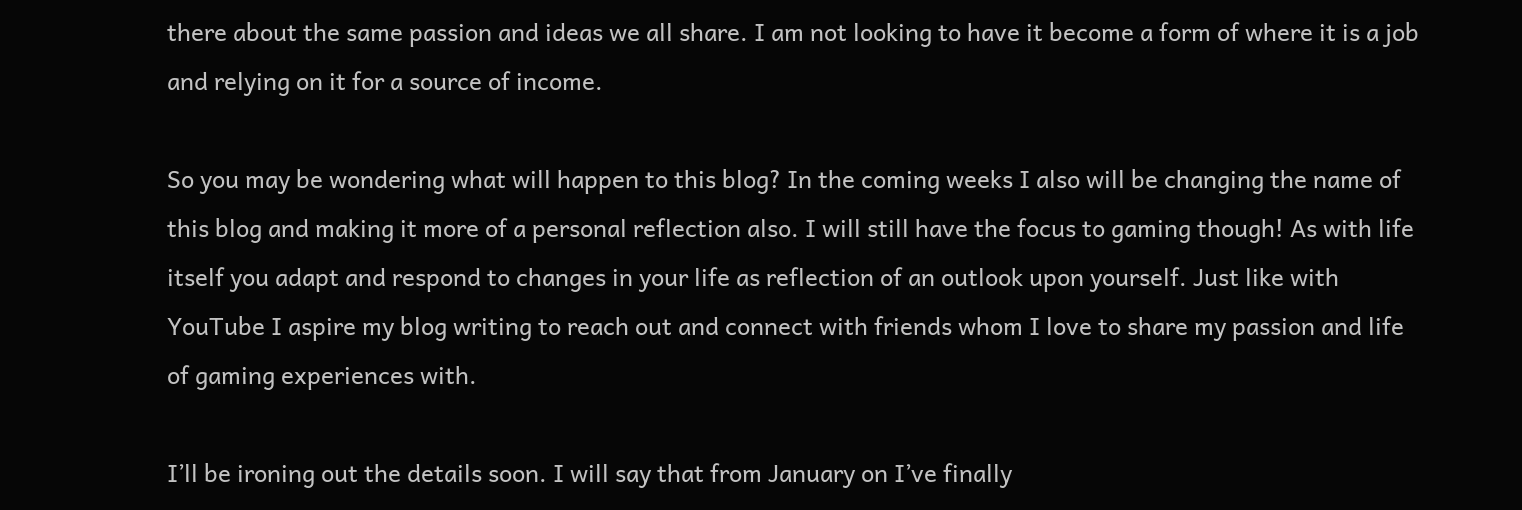there about the same passion and ideas we all share. I am not looking to have it become a form of where it is a job and relying on it for a source of income.

So you may be wondering what will happen to this blog? In the coming weeks I also will be changing the name of this blog and making it more of a personal reflection also. I will still have the focus to gaming though! As with life itself you adapt and respond to changes in your life as reflection of an outlook upon yourself. Just like with YouTube I aspire my blog writing to reach out and connect with friends whom I love to share my passion and life of gaming experiences with.

I’ll be ironing out the details soon. I will say that from January on I’ve finally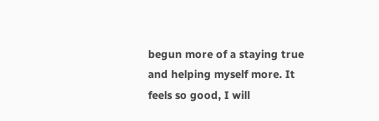begun more of a staying true and helping myself more. It feels so good, I will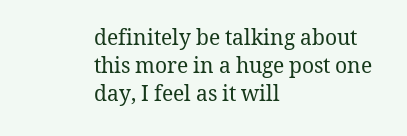definitely be talking about this more in a huge post one day, I feel as it will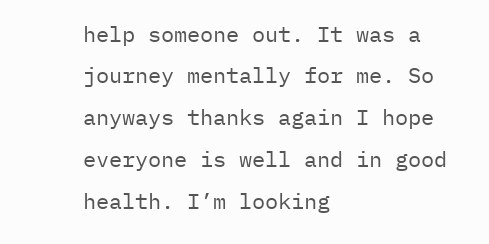help someone out. It was a journey mentally for me. So anyways thanks again I hope everyone is well and in good health. I’m looking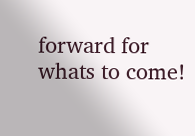forward for whats to come!